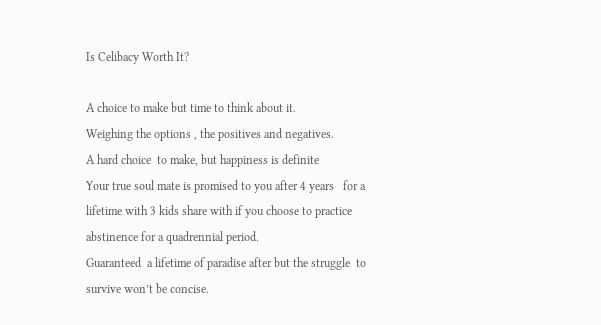Is Celibacy Worth It?

A choice to make but time to think about it.
Weighing the options , the positives and negatives.
A hard choice  to make, but happiness is definite
Your true soul mate is promised to you after 4 years   for a lifetime with 3 kids share with if you choose to practice abstinence for a quadrennial period.
Guaranteed  a lifetime of paradise after but the struggle  to survive won’t be concise.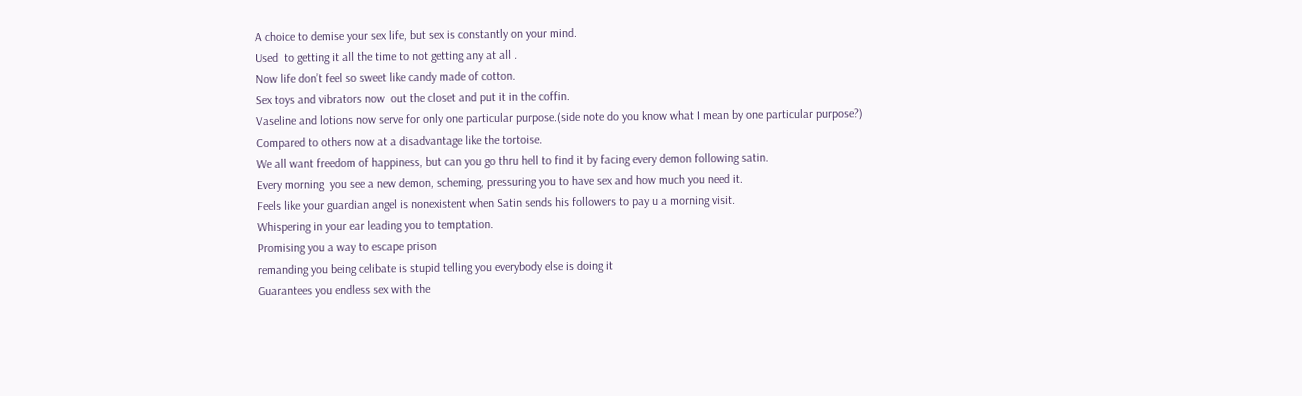A choice to demise your sex life, but sex is constantly on your mind.
Used  to getting it all the time to not getting any at all .
Now life don’t feel so sweet like candy made of cotton.
Sex toys and vibrators now  out the closet and put it in the coffin.
Vaseline and lotions now serve for only one particular purpose.(side note do you know what I mean by one particular purpose?)
Compared to others now at a disadvantage like the tortoise.
We all want freedom of happiness, but can you go thru hell to find it by facing every demon following satin.
Every morning  you see a new demon, scheming, pressuring you to have sex and how much you need it.
Feels like your guardian angel is nonexistent when Satin sends his followers to pay u a morning visit.
Whispering in your ear leading you to temptation.
Promising you a way to escape prison
remanding you being celibate is stupid telling you everybody else is doing it
Guarantees you endless sex with the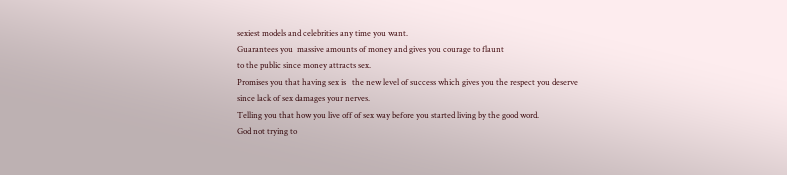sexiest models and celebrities any time you want.
Guarantees you  massive amounts of money and gives you courage to flaunt
to the public since money attracts sex.
Promises you that having sex is   the new level of success which gives you the respect you deserve
since lack of sex damages your nerves.
Telling you that how you live off of sex way before you started living by the good word.
God not trying to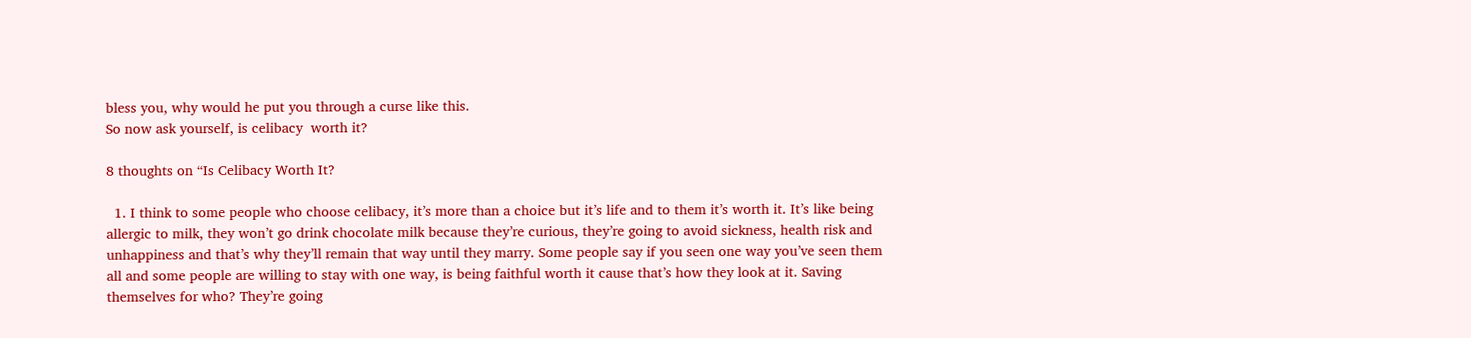bless you, why would he put you through a curse like this.
So now ask yourself, is celibacy  worth it?

8 thoughts on “Is Celibacy Worth It?

  1. I think to some people who choose celibacy, it’s more than a choice but it’s life and to them it’s worth it. It’s like being allergic to milk, they won’t go drink chocolate milk because they’re curious, they’re going to avoid sickness, health risk and unhappiness and that’s why they’ll remain that way until they marry. Some people say if you seen one way you’ve seen them all and some people are willing to stay with one way, is being faithful worth it cause that’s how they look at it. Saving themselves for who? They’re going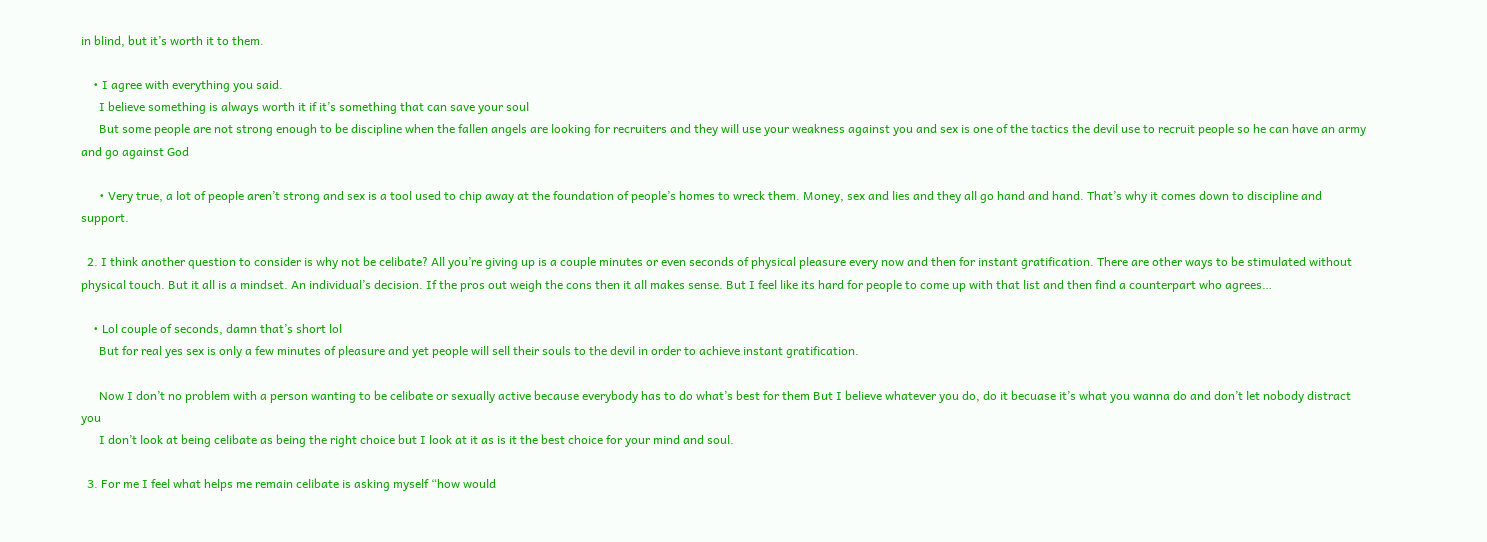in blind, but it’s worth it to them.

    • I agree with everything you said.
      I believe something is always worth it if it’s something that can save your soul
      But some people are not strong enough to be discipline when the fallen angels are looking for recruiters and they will use your weakness against you and sex is one of the tactics the devil use to recruit people so he can have an army and go against God

      • Very true, a lot of people aren’t strong and sex is a tool used to chip away at the foundation of people’s homes to wreck them. Money, sex and lies and they all go hand and hand. That’s why it comes down to discipline and support.

  2. I think another question to consider is why not be celibate? All you’re giving up is a couple minutes or even seconds of physical pleasure every now and then for instant gratification. There are other ways to be stimulated without physical touch. But it all is a mindset. An individual’s decision. If the pros out weigh the cons then it all makes sense. But I feel like its hard for people to come up with that list and then find a counterpart who agrees…

    • Lol couple of seconds, damn that’s short lol
      But for real yes sex is only a few minutes of pleasure and yet people will sell their souls to the devil in order to achieve instant gratification.

      Now I don’t no problem with a person wanting to be celibate or sexually active because everybody has to do what’s best for them But I believe whatever you do, do it becuase it’s what you wanna do and don’t let nobody distract you
      I don’t look at being celibate as being the right choice but I look at it as is it the best choice for your mind and soul.

  3. For me I feel what helps me remain celibate is asking myself “how would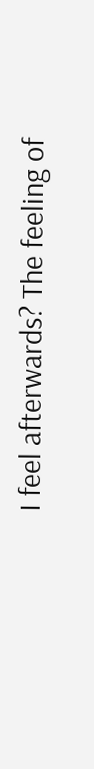I feel afterwards? The feeling of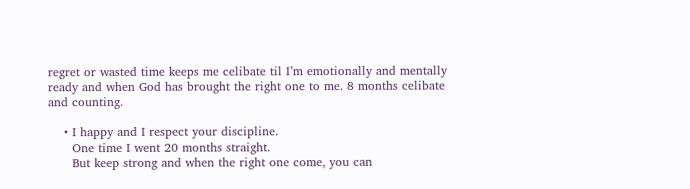regret or wasted time keeps me celibate til I’m emotionally and mentally ready and when God has brought the right one to me. 8 months celibate and counting.

    • I happy and I respect your discipline.
      One time I went 20 months straight.
      But keep strong and when the right one come, you can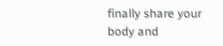finally share your body and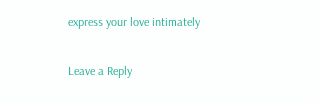express your love intimately

Leave a Reply